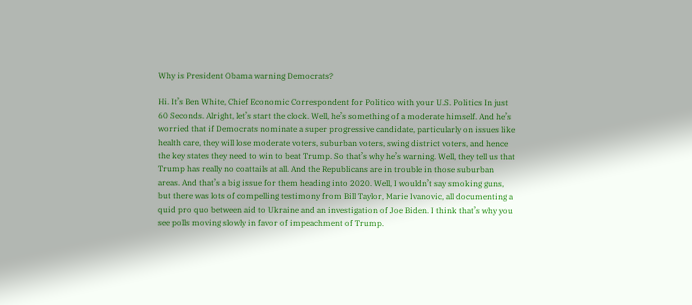Why is President Obama warning Democrats?

Hi. It’s Ben White, Chief Economic Correspondent for Politico with your U.S. Politics In just 60 Seconds. Alright, let’s start the clock. Well, he’s something of a moderate himself. And he’s worried that if Democrats nominate a super progressive candidate, particularly on issues like health care, they will lose moderate voters, suburban voters, swing district voters, and hence the key states they need to win to beat Trump. So that’s why he’s warning. Well, they tell us that Trump has really no coattails at all. And the Republicans are in trouble in those suburban areas. And that’s a big issue for them heading into 2020. Well, I wouldn’t say smoking guns, but there was lots of compelling testimony from Bill Taylor, Marie Ivanovic, all documenting a quid pro quo between aid to Ukraine and an investigation of Joe Biden. I think that’s why you see polls moving slowly in favor of impeachment of Trump.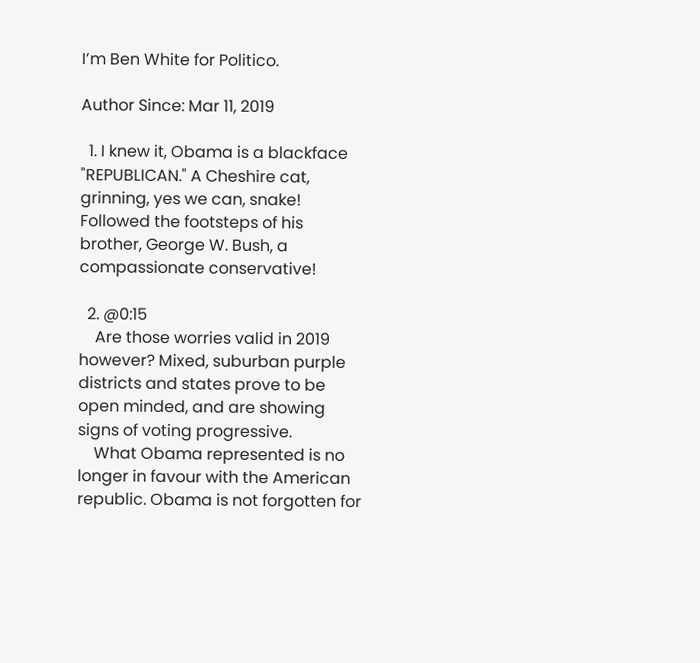I’m Ben White for Politico.

Author Since: Mar 11, 2019

  1. I knew it, Obama is a blackface "REPUBLICAN." A Cheshire cat, grinning, yes we can, snake! Followed the footsteps of his brother, George W. Bush, a compassionate conservative!

  2. @0:15
    Are those worries valid in 2019 however? Mixed, suburban purple districts and states prove to be open minded, and are showing signs of voting progressive.
    What Obama represented is no longer in favour with the American republic. Obama is not forgotten for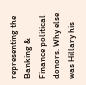representing the Banking & Finance political donors. Why else was Hillary his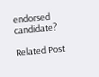endorsed candidate?

Related Post